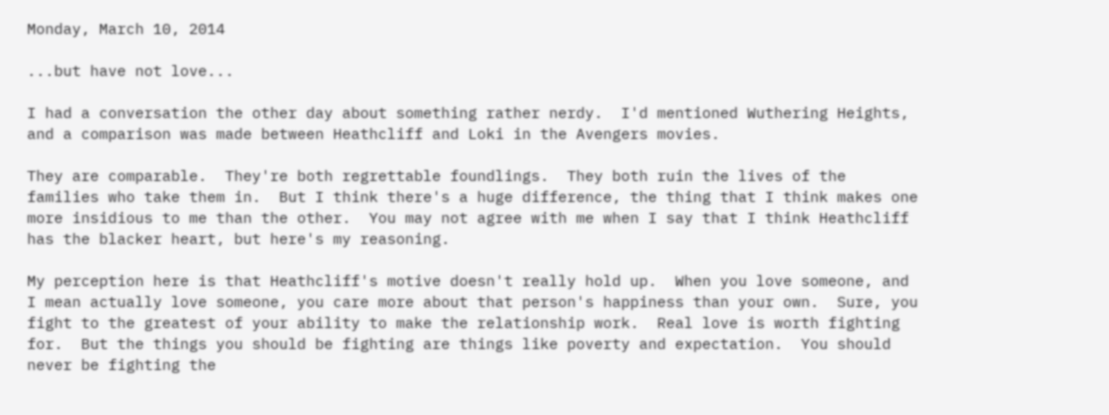Monday, March 10, 2014

...but have not love...

I had a conversation the other day about something rather nerdy.  I'd mentioned Wuthering Heights, and a comparison was made between Heathcliff and Loki in the Avengers movies.

They are comparable.  They're both regrettable foundlings.  They both ruin the lives of the families who take them in.  But I think there's a huge difference, the thing that I think makes one more insidious to me than the other.  You may not agree with me when I say that I think Heathcliff has the blacker heart, but here's my reasoning.

My perception here is that Heathcliff's motive doesn't really hold up.  When you love someone, and I mean actually love someone, you care more about that person's happiness than your own.  Sure, you fight to the greatest of your ability to make the relationship work.  Real love is worth fighting for.  But the things you should be fighting are things like poverty and expectation.  You should never be fighting the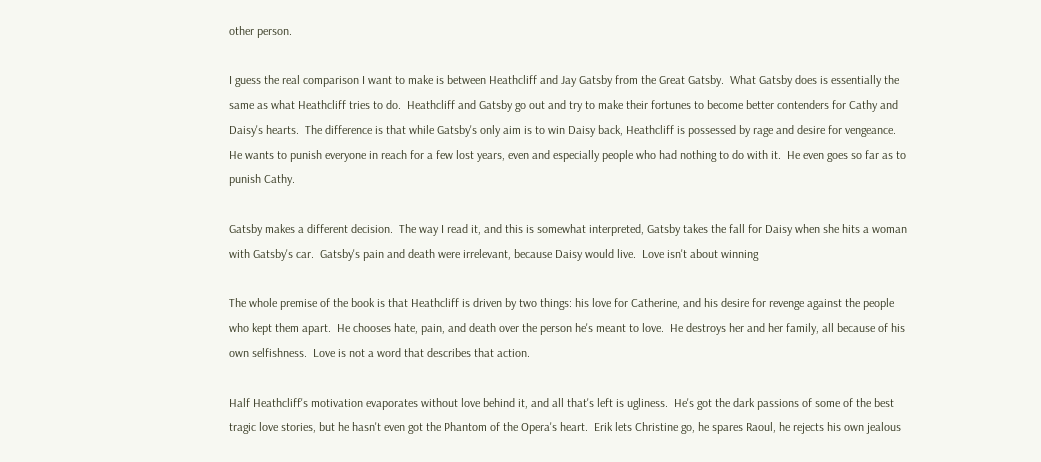other person.

I guess the real comparison I want to make is between Heathcliff and Jay Gatsby from the Great Gatsby.  What Gatsby does is essentially the same as what Heathcliff tries to do.  Heathcliff and Gatsby go out and try to make their fortunes to become better contenders for Cathy and Daisy's hearts.  The difference is that while Gatsby's only aim is to win Daisy back, Heathcliff is possessed by rage and desire for vengeance.  He wants to punish everyone in reach for a few lost years, even and especially people who had nothing to do with it.  He even goes so far as to punish Cathy.

Gatsby makes a different decision.  The way I read it, and this is somewhat interpreted, Gatsby takes the fall for Daisy when she hits a woman with Gatsby's car.  Gatsby's pain and death were irrelevant, because Daisy would live.  Love isn't about winning

The whole premise of the book is that Heathcliff is driven by two things: his love for Catherine, and his desire for revenge against the people who kept them apart.  He chooses hate, pain, and death over the person he's meant to love.  He destroys her and her family, all because of his own selfishness.  Love is not a word that describes that action.

Half Heathcliff's motivation evaporates without love behind it, and all that's left is ugliness.  He's got the dark passions of some of the best tragic love stories, but he hasn't even got the Phantom of the Opera's heart.  Erik lets Christine go, he spares Raoul, he rejects his own jealous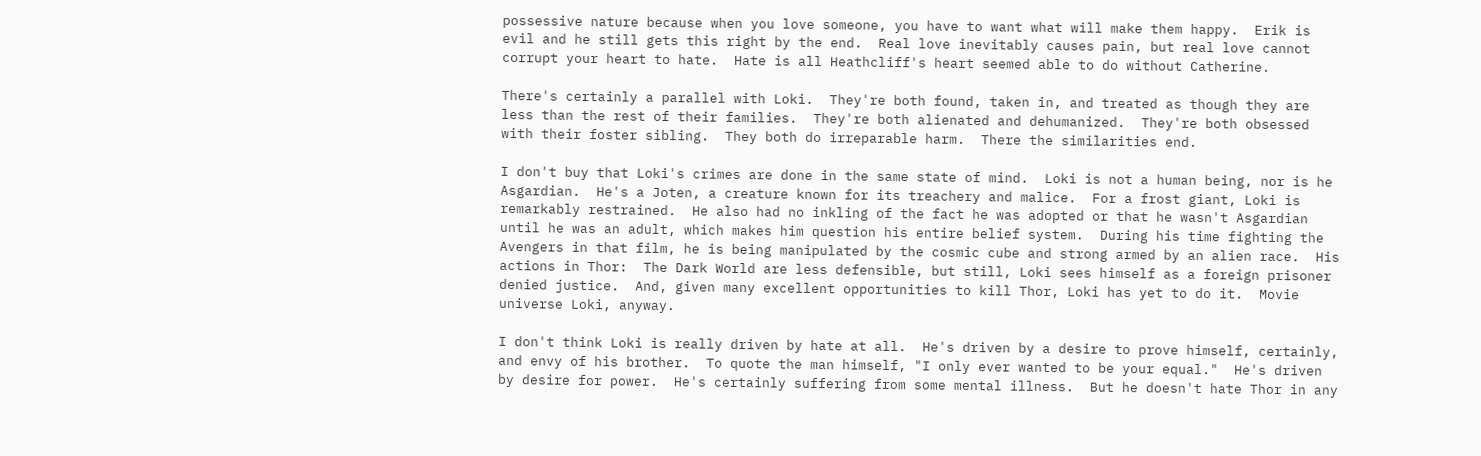possessive nature because when you love someone, you have to want what will make them happy.  Erik is evil and he still gets this right by the end.  Real love inevitably causes pain, but real love cannot corrupt your heart to hate.  Hate is all Heathcliff's heart seemed able to do without Catherine.

There's certainly a parallel with Loki.  They're both found, taken in, and treated as though they are less than the rest of their families.  They're both alienated and dehumanized.  They're both obsessed with their foster sibling.  They both do irreparable harm.  There the similarities end.

I don't buy that Loki's crimes are done in the same state of mind.  Loki is not a human being, nor is he Asgardian.  He's a Joten, a creature known for its treachery and malice.  For a frost giant, Loki is remarkably restrained.  He also had no inkling of the fact he was adopted or that he wasn't Asgardian until he was an adult, which makes him question his entire belief system.  During his time fighting the Avengers in that film, he is being manipulated by the cosmic cube and strong armed by an alien race.  His actions in Thor:  The Dark World are less defensible, but still, Loki sees himself as a foreign prisoner denied justice.  And, given many excellent opportunities to kill Thor, Loki has yet to do it.  Movie universe Loki, anyway.

I don't think Loki is really driven by hate at all.  He's driven by a desire to prove himself, certainly, and envy of his brother.  To quote the man himself, "I only ever wanted to be your equal."  He's driven by desire for power.  He's certainly suffering from some mental illness.  But he doesn't hate Thor in any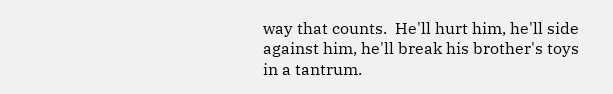way that counts.  He'll hurt him, he'll side against him, he'll break his brother's toys in a tantrum.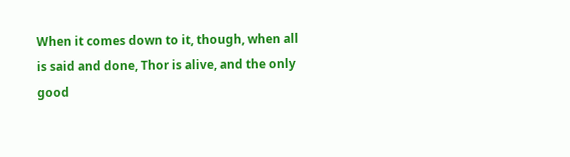When it comes down to it, though, when all is said and done, Thor is alive, and the only good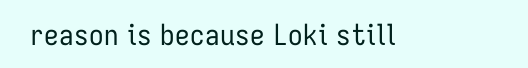reason is because Loki still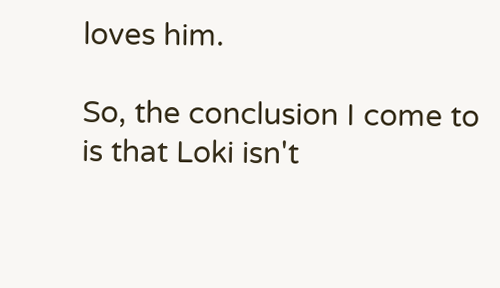loves him.

So, the conclusion I come to is that Loki isn't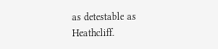as detestable as Heathcliff.